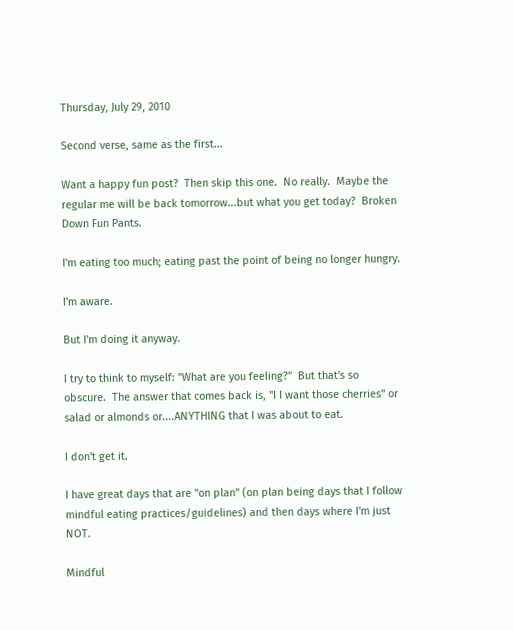Thursday, July 29, 2010

Second verse, same as the first...

Want a happy fun post?  Then skip this one.  No really.  Maybe the regular me will be back tomorrow...but what you get today?  Broken Down Fun Pants.

I'm eating too much; eating past the point of being no longer hungry.

I'm aware.

But I'm doing it anyway.

I try to think to myself: "What are you feeling?"  But that's so obscure.  The answer that comes back is, "I I want those cherries" or salad or almonds or....ANYTHING that I was about to eat.

I don't get it.

I have great days that are "on plan" (on plan being days that I follow mindful eating practices/guidelines) and then days where I'm just NOT.

Mindful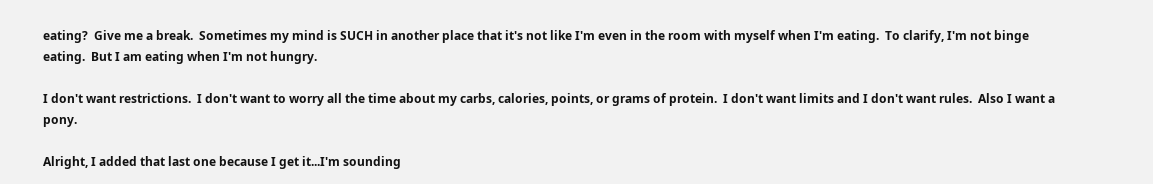eating?  Give me a break.  Sometimes my mind is SUCH in another place that it's not like I'm even in the room with myself when I'm eating.  To clarify, I'm not binge eating.  But I am eating when I'm not hungry.

I don't want restrictions.  I don't want to worry all the time about my carbs, calories, points, or grams of protein.  I don't want limits and I don't want rules.  Also I want a pony.

Alright, I added that last one because I get it...I'm sounding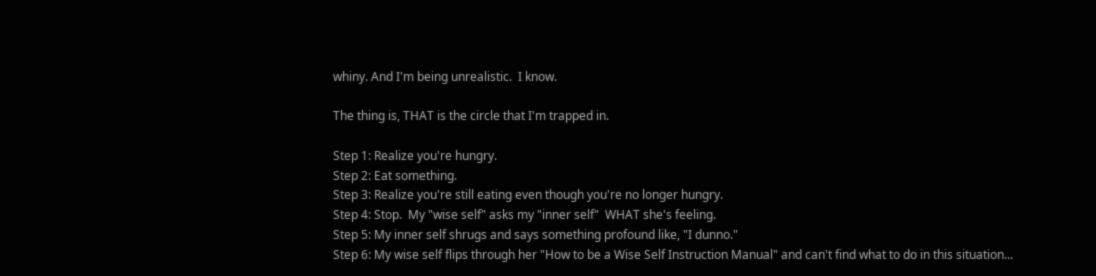whiny. And I'm being unrealistic.  I know.

The thing is, THAT is the circle that I'm trapped in.

Step 1: Realize you're hungry.
Step 2: Eat something.
Step 3: Realize you're still eating even though you're no longer hungry.
Step 4: Stop.  My "wise self" asks my "inner self"  WHAT she's feeling.
Step 5: My inner self shrugs and says something profound like, "I dunno."
Step 6: My wise self flips through her "How to be a Wise Self Instruction Manual" and can't find what to do in this situation...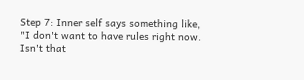Step 7: Inner self says something like, "I don't want to have rules right now.  Isn't that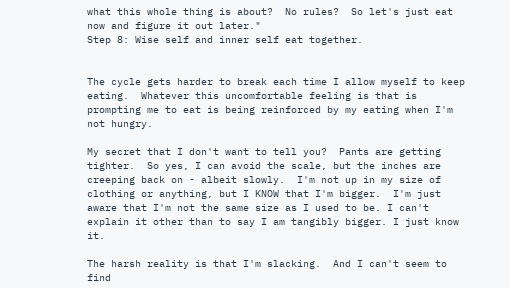what this whole thing is about?  No rules?  So let's just eat now and figure it out later."
Step 8: Wise self and inner self eat together.


The cycle gets harder to break each time I allow myself to keep eating.  Whatever this uncomfortable feeling is that is prompting me to eat is being reinforced by my eating when I'm not hungry.

My secret that I don't want to tell you?  Pants are getting tighter.  So yes, I can avoid the scale, but the inches are creeping back on - albeit slowly.  I'm not up in my size of clothing or anything, but I KNOW that I'm bigger.  I'm just aware that I'm not the same size as I used to be. I can't explain it other than to say I am tangibly bigger. I just know it.

The harsh reality is that I'm slacking.  And I can't seem to find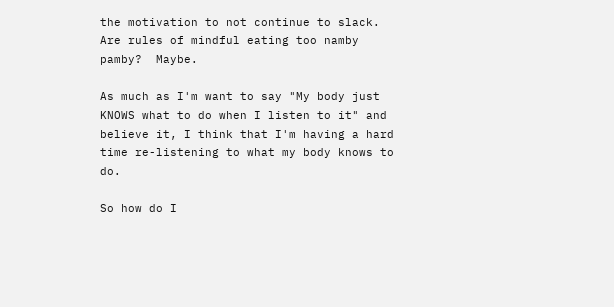the motivation to not continue to slack.  Are rules of mindful eating too namby pamby?  Maybe.

As much as I'm want to say "My body just KNOWS what to do when I listen to it" and believe it, I think that I'm having a hard time re-listening to what my body knows to do.

So how do I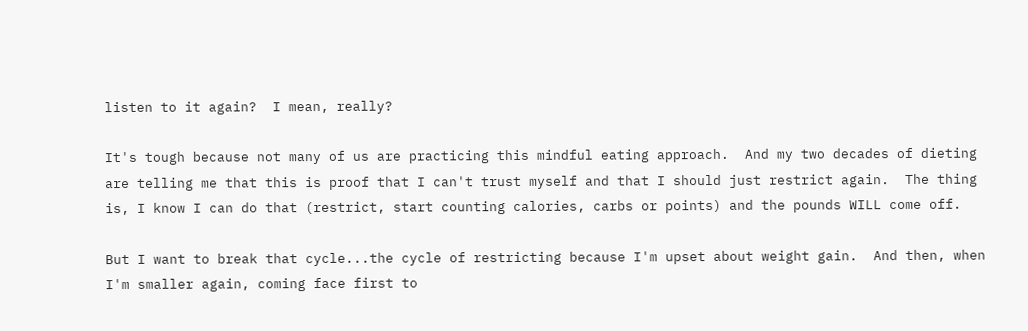listen to it again?  I mean, really?

It's tough because not many of us are practicing this mindful eating approach.  And my two decades of dieting are telling me that this is proof that I can't trust myself and that I should just restrict again.  The thing is, I know I can do that (restrict, start counting calories, carbs or points) and the pounds WILL come off.

But I want to break that cycle...the cycle of restricting because I'm upset about weight gain.  And then, when I'm smaller again, coming face first to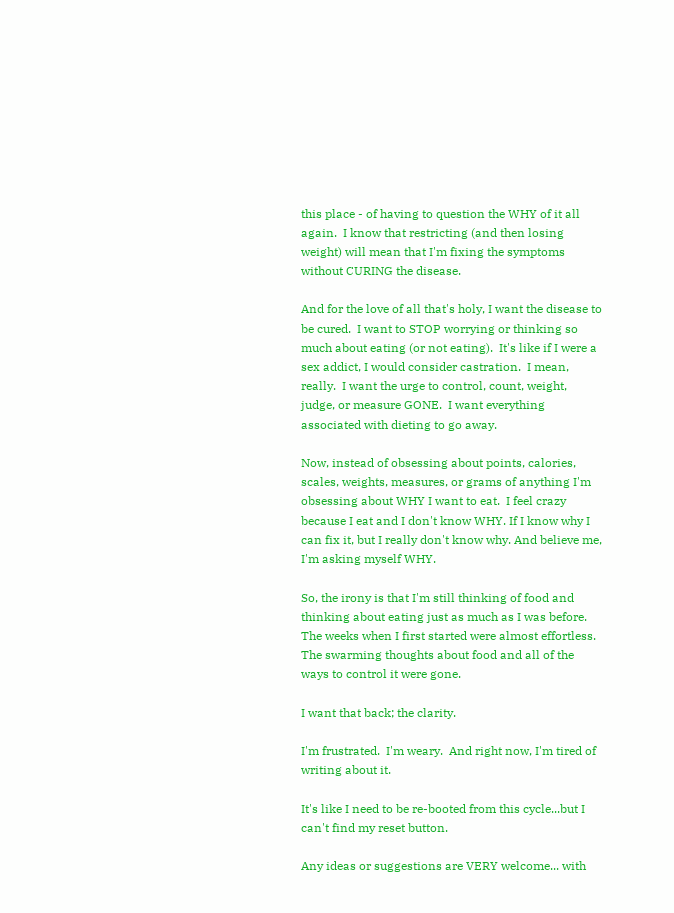this place - of having to question the WHY of it all again.  I know that restricting (and then losing weight) will mean that I'm fixing the symptoms without CURING the disease.

And for the love of all that's holy, I want the disease to be cured.  I want to STOP worrying or thinking so much about eating (or not eating).  It's like if I were a sex addict, I would consider castration.  I mean, really.  I want the urge to control, count, weight, judge, or measure GONE.  I want everything associated with dieting to go away.

Now, instead of obsessing about points, calories, scales, weights, measures, or grams of anything I'm obsessing about WHY I want to eat.  I feel crazy because I eat and I don't know WHY. If I know why I can fix it, but I really don't know why. And believe me, I'm asking myself WHY.

So, the irony is that I'm still thinking of food and thinking about eating just as much as I was before.  The weeks when I first started were almost effortless.  The swarming thoughts about food and all of the ways to control it were gone.

I want that back; the clarity.

I'm frustrated.  I'm weary.  And right now, I'm tired of writing about it.

It's like I need to be re-booted from this cycle...but I can't find my reset button.

Any ideas or suggestions are VERY welcome... with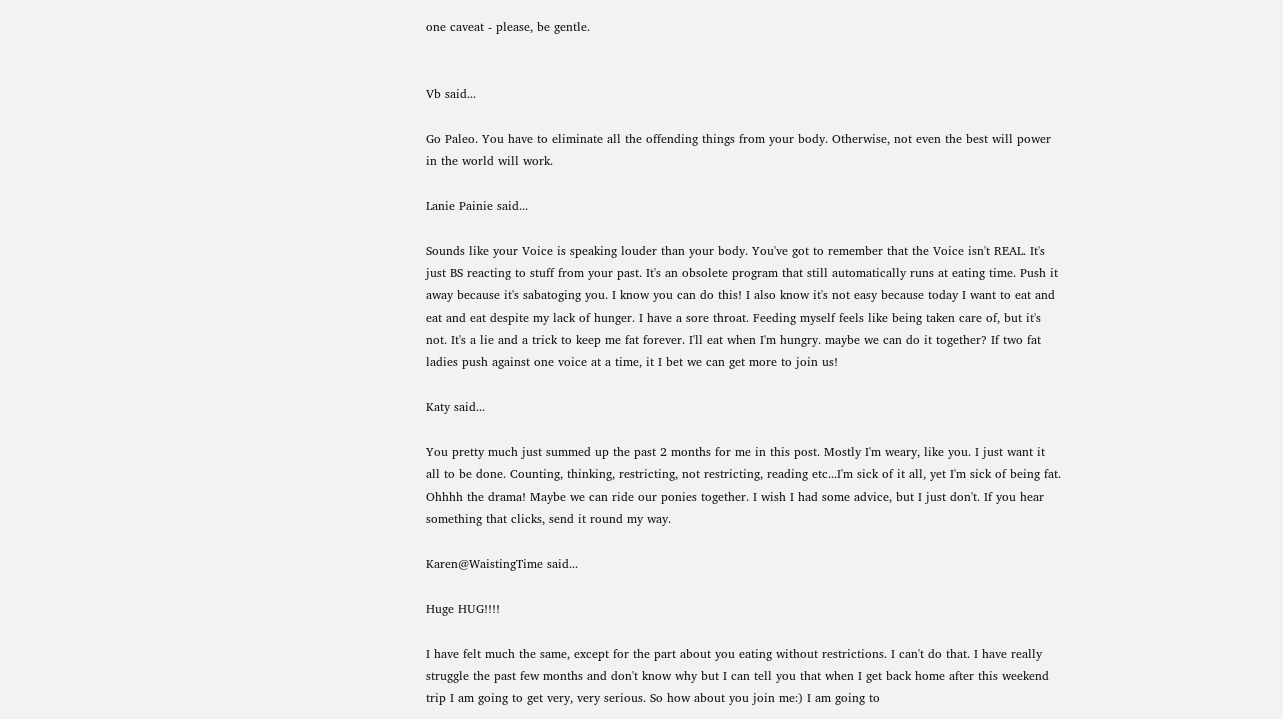one caveat - please, be gentle.


Vb said...

Go Paleo. You have to eliminate all the offending things from your body. Otherwise, not even the best will power in the world will work.

Lanie Painie said...

Sounds like your Voice is speaking louder than your body. You've got to remember that the Voice isn't REAL. It's just BS reacting to stuff from your past. It's an obsolete program that still automatically runs at eating time. Push it away because it's sabatoging you. I know you can do this! I also know it's not easy because today I want to eat and eat and eat despite my lack of hunger. I have a sore throat. Feeding myself feels like being taken care of, but it's not. It's a lie and a trick to keep me fat forever. I'll eat when I'm hungry. maybe we can do it together? If two fat ladies push against one voice at a time, it I bet we can get more to join us!

Katy said...

You pretty much just summed up the past 2 months for me in this post. Mostly I'm weary, like you. I just want it all to be done. Counting, thinking, restricting, not restricting, reading etc...I'm sick of it all, yet I'm sick of being fat. Ohhhh the drama! Maybe we can ride our ponies together. I wish I had some advice, but I just don't. If you hear something that clicks, send it round my way.

Karen@WaistingTime said...

Huge HUG!!!!

I have felt much the same, except for the part about you eating without restrictions. I can't do that. I have really struggle the past few months and don't know why but I can tell you that when I get back home after this weekend trip I am going to get very, very serious. So how about you join me:) I am going to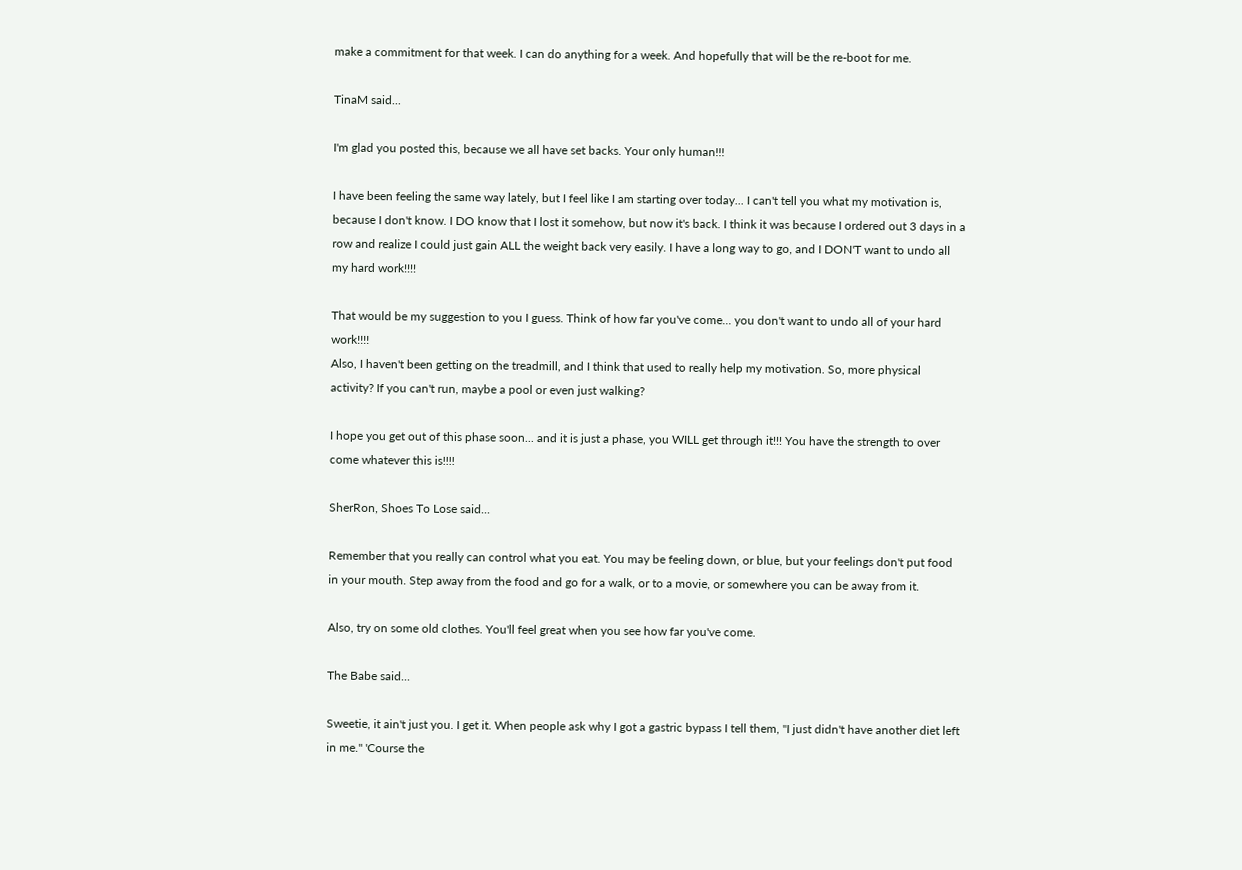make a commitment for that week. I can do anything for a week. And hopefully that will be the re-boot for me.

TinaM said...

I'm glad you posted this, because we all have set backs. Your only human!!!

I have been feeling the same way lately, but I feel like I am starting over today... I can't tell you what my motivation is, because I don't know. I DO know that I lost it somehow, but now it's back. I think it was because I ordered out 3 days in a row and realize I could just gain ALL the weight back very easily. I have a long way to go, and I DON'T want to undo all my hard work!!!!

That would be my suggestion to you I guess. Think of how far you've come... you don't want to undo all of your hard work!!!!
Also, I haven't been getting on the treadmill, and I think that used to really help my motivation. So, more physical activity? If you can't run, maybe a pool or even just walking?

I hope you get out of this phase soon... and it is just a phase, you WILL get through it!!! You have the strength to over come whatever this is!!!!

SherRon, Shoes To Lose said...

Remember that you really can control what you eat. You may be feeling down, or blue, but your feelings don't put food in your mouth. Step away from the food and go for a walk, or to a movie, or somewhere you can be away from it.

Also, try on some old clothes. You'll feel great when you see how far you've come.

The Babe said...

Sweetie, it ain't just you. I get it. When people ask why I got a gastric bypass I tell them, "I just didn't have another diet left in me." 'Course the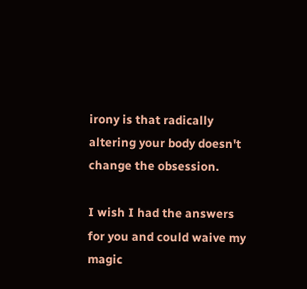irony is that radically altering your body doesn't change the obsession.

I wish I had the answers for you and could waive my magic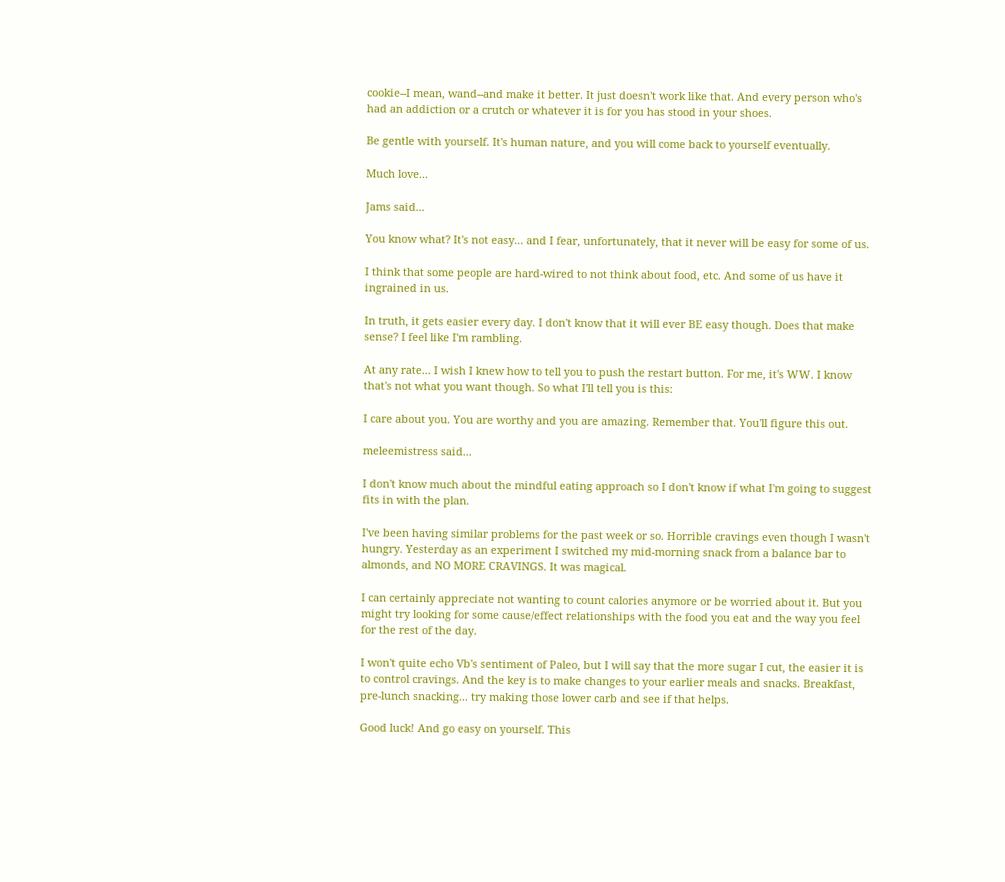cookie--I mean, wand--and make it better. It just doesn't work like that. And every person who's had an addiction or a crutch or whatever it is for you has stood in your shoes.

Be gentle with yourself. It's human nature, and you will come back to yourself eventually.

Much love...

Jams said...

You know what? It's not easy... and I fear, unfortunately, that it never will be easy for some of us.

I think that some people are hard-wired to not think about food, etc. And some of us have it ingrained in us.

In truth, it gets easier every day. I don't know that it will ever BE easy though. Does that make sense? I feel like I'm rambling.

At any rate... I wish I knew how to tell you to push the restart button. For me, it's WW. I know that's not what you want though. So what I'll tell you is this:

I care about you. You are worthy and you are amazing. Remember that. You'll figure this out.

meleemistress said...

I don't know much about the mindful eating approach so I don't know if what I'm going to suggest fits in with the plan.

I've been having similar problems for the past week or so. Horrible cravings even though I wasn't hungry. Yesterday as an experiment I switched my mid-morning snack from a balance bar to almonds, and NO MORE CRAVINGS. It was magical.

I can certainly appreciate not wanting to count calories anymore or be worried about it. But you might try looking for some cause/effect relationships with the food you eat and the way you feel for the rest of the day.

I won't quite echo Vb's sentiment of Paleo, but I will say that the more sugar I cut, the easier it is to control cravings. And the key is to make changes to your earlier meals and snacks. Breakfast, pre-lunch snacking... try making those lower carb and see if that helps.

Good luck! And go easy on yourself. This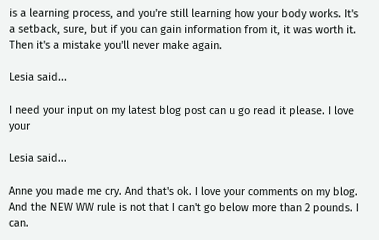is a learning process, and you're still learning how your body works. It's a setback, sure, but if you can gain information from it, it was worth it. Then it's a mistake you'll never make again.

Lesia said...

I need your input on my latest blog post can u go read it please. I love your

Lesia said...

Anne you made me cry. And that's ok. I love your comments on my blog. And the NEW WW rule is not that I can't go below more than 2 pounds. I can.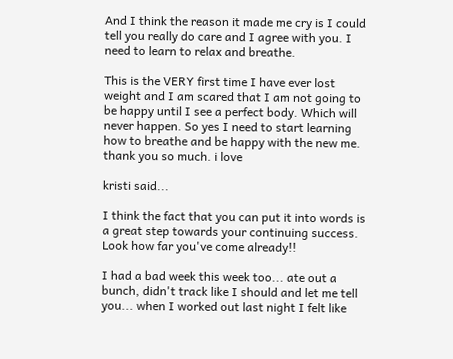And I think the reason it made me cry is I could tell you really do care and I agree with you. I need to learn to relax and breathe.

This is the VERY first time I have ever lost weight and I am scared that I am not going to be happy until I see a perfect body. Which will never happen. So yes I need to start learning how to breathe and be happy with the new me. thank you so much. i love

kristi said...

I think the fact that you can put it into words is a great step towards your continuing success. Look how far you've come already!!

I had a bad week this week too... ate out a bunch, didn't track like I should and let me tell you... when I worked out last night I felt like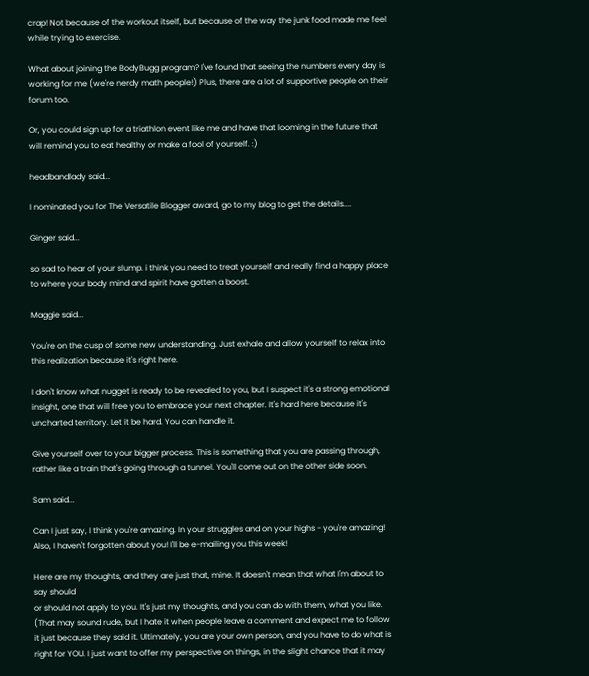crap! Not because of the workout itself, but because of the way the junk food made me feel while trying to exercise.

What about joining the BodyBugg program? I've found that seeing the numbers every day is working for me (we're nerdy math people!) Plus, there are a lot of supportive people on their forum too.

Or, you could sign up for a triathlon event like me and have that looming in the future that will remind you to eat healthy or make a fool of yourself. :)

headbandlady said...

I nominated you for The Versatile Blogger award, go to my blog to get the details....

Ginger said...

so sad to hear of your slump. i think you need to treat yourself and really find a happy place to where your body mind and spirit have gotten a boost.

Maggie said...

You're on the cusp of some new understanding. Just exhale and allow yourself to relax into this realization because it's right here.

I don't know what nugget is ready to be revealed to you, but I suspect it's a strong emotional insight, one that will free you to embrace your next chapter. It's hard here because it's uncharted territory. Let it be hard. You can handle it.

Give yourself over to your bigger process. This is something that you are passing through, rather like a train that's going through a tunnel. You'll come out on the other side soon.

Sam said...

Can I just say, I think you're amazing. In your struggles and on your highs - you're amazing! Also, I haven't forgotten about you! I'll be e-mailing you this week!

Here are my thoughts, and they are just that, mine. It doesn't mean that what I'm about to say should
or should not apply to you. It's just my thoughts, and you can do with them, what you like. (That may sound rude, but I hate it when people leave a comment and expect me to follow it just because they said it. Ultimately, you are your own person, and you have to do what is right for YOU. I just want to offer my perspective on things, in the slight chance that it may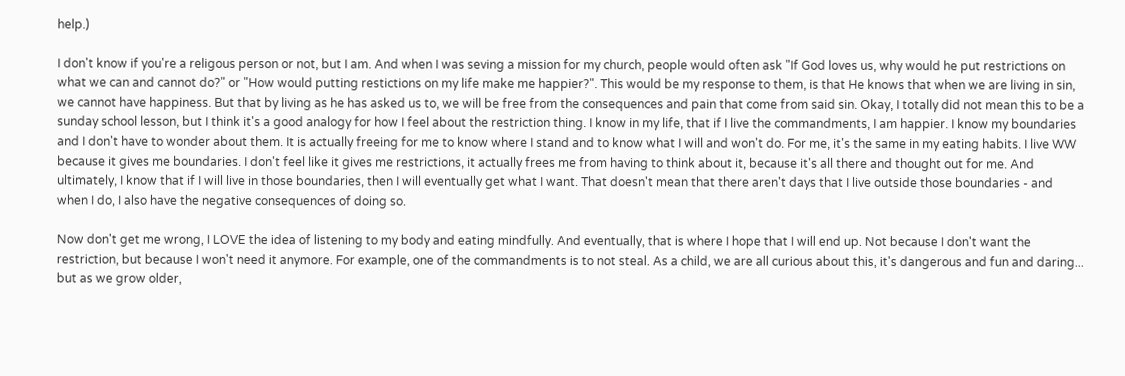help.)

I don't know if you're a religous person or not, but I am. And when I was seving a mission for my church, people would often ask "If God loves us, why would he put restrictions on what we can and cannot do?" or "How would putting restictions on my life make me happier?". This would be my response to them, is that He knows that when we are living in sin, we cannot have happiness. But that by living as he has asked us to, we will be free from the consequences and pain that come from said sin. Okay, I totally did not mean this to be a sunday school lesson, but I think it's a good analogy for how I feel about the restriction thing. I know in my life, that if I live the commandments, I am happier. I know my boundaries and I don't have to wonder about them. It is actually freeing for me to know where I stand and to know what I will and won't do. For me, it's the same in my eating habits. I live WW because it gives me boundaries. I don't feel like it gives me restrictions, it actually frees me from having to think about it, because it's all there and thought out for me. And ultimately, I know that if I will live in those boundaries, then I will eventually get what I want. That doesn't mean that there aren't days that I live outside those boundaries - and when I do, I also have the negative consequences of doing so.

Now don't get me wrong, I LOVE the idea of listening to my body and eating mindfully. And eventually, that is where I hope that I will end up. Not because I don't want the restriction, but because I won't need it anymore. For example, one of the commandments is to not steal. As a child, we are all curious about this, it's dangerous and fun and daring... but as we grow older,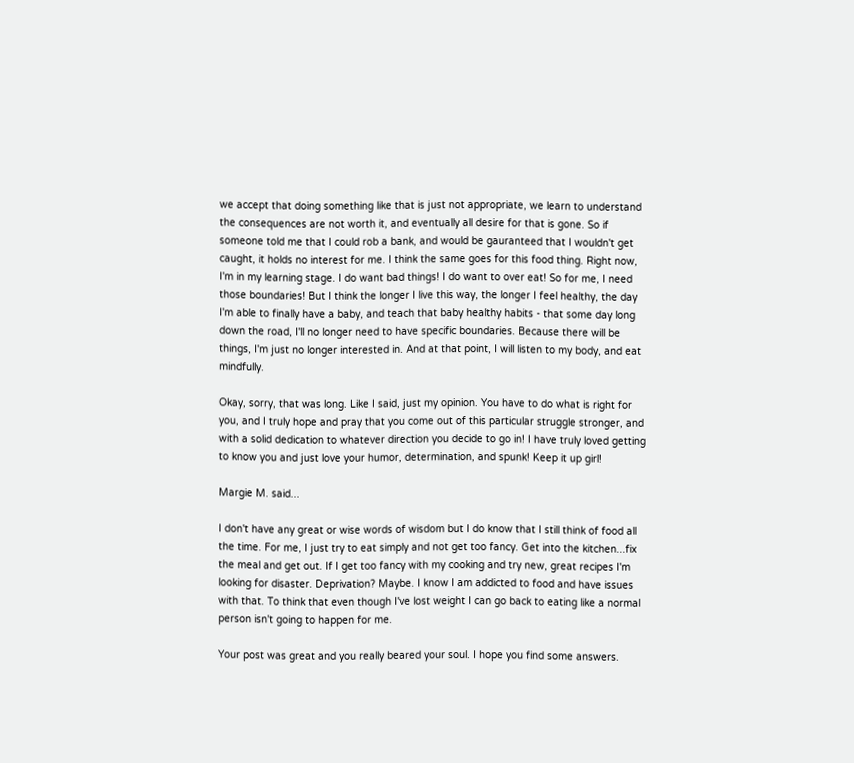we accept that doing something like that is just not appropriate, we learn to understand the consequences are not worth it, and eventually all desire for that is gone. So if someone told me that I could rob a bank, and would be gauranteed that I wouldn't get caught, it holds no interest for me. I think the same goes for this food thing. Right now, I'm in my learning stage. I do want bad things! I do want to over eat! So for me, I need those boundaries! But I think the longer I live this way, the longer I feel healthy, the day I'm able to finally have a baby, and teach that baby healthy habits - that some day long down the road, I'll no longer need to have specific boundaries. Because there will be things, I'm just no longer interested in. And at that point, I will listen to my body, and eat mindfully.

Okay, sorry, that was long. Like I said, just my opinion. You have to do what is right for you, and I truly hope and pray that you come out of this particular struggle stronger, and with a solid dedication to whatever direction you decide to go in! I have truly loved getting to know you and just love your humor, determination, and spunk! Keep it up girl!

Margie M. said...

I don't have any great or wise words of wisdom but I do know that I still think of food all the time. For me, I just try to eat simply and not get too fancy. Get into the kitchen...fix the meal and get out. If I get too fancy with my cooking and try new, great recipes I'm looking for disaster. Deprivation? Maybe. I know I am addicted to food and have issues with that. To think that even though I've lost weight I can go back to eating like a normal person isn't going to happen for me.

Your post was great and you really beared your soul. I hope you find some answers.